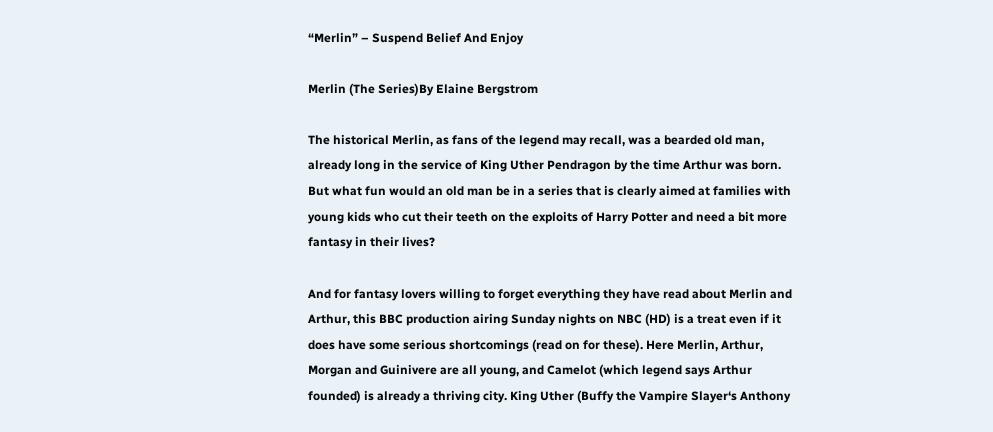“Merlin” – Suspend Belief And Enjoy

Merlin (The Series)By Elaine Bergstrom

The historical Merlin, as fans of the legend may recall, was a bearded old man, already long in the service of King Uther Pendragon by the time Arthur was born. But what fun would an old man be in a series that is clearly aimed at families with young kids who cut their teeth on the exploits of Harry Potter and need a bit more fantasy in their lives?

And for fantasy lovers willing to forget everything they have read about Merlin and Arthur, this BBC production airing Sunday nights on NBC (HD) is a treat even if it does have some serious shortcomings (read on for these). Here Merlin, Arthur, Morgan and Guinivere are all young, and Camelot (which legend says Arthur founded) is already a thriving city. King Uther (Buffy the Vampire Slayer‘s Anthony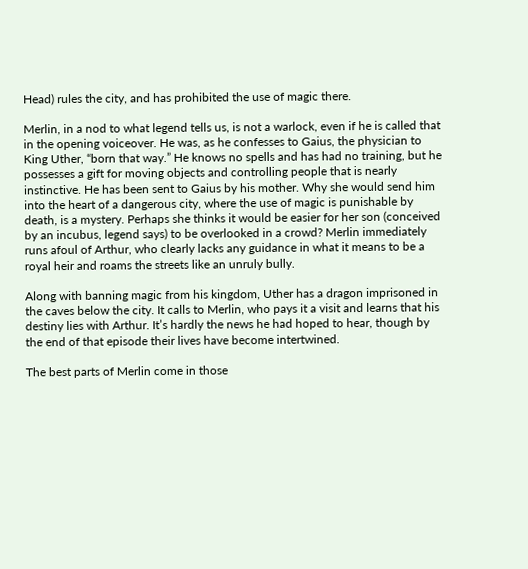Head) rules the city, and has prohibited the use of magic there.

Merlin, in a nod to what legend tells us, is not a warlock, even if he is called that in the opening voiceover. He was, as he confesses to Gaius, the physician to King Uther, “born that way.” He knows no spells and has had no training, but he possesses a gift for moving objects and controlling people that is nearly instinctive. He has been sent to Gaius by his mother. Why she would send him into the heart of a dangerous city, where the use of magic is punishable by death, is a mystery. Perhaps she thinks it would be easier for her son (conceived by an incubus, legend says) to be overlooked in a crowd? Merlin immediately runs afoul of Arthur, who clearly lacks any guidance in what it means to be a royal heir and roams the streets like an unruly bully.

Along with banning magic from his kingdom, Uther has a dragon imprisoned in the caves below the city. It calls to Merlin, who pays it a visit and learns that his destiny lies with Arthur. It’s hardly the news he had hoped to hear, though by the end of that episode their lives have become intertwined.

The best parts of Merlin come in those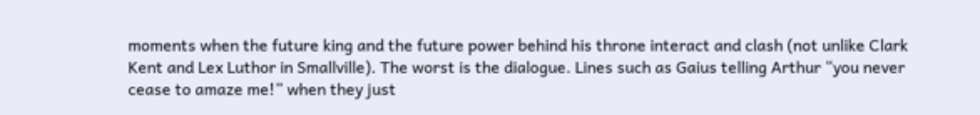moments when the future king and the future power behind his throne interact and clash (not unlike Clark Kent and Lex Luthor in Smallville). The worst is the dialogue. Lines such as Gaius telling Arthur “you never cease to amaze me!” when they just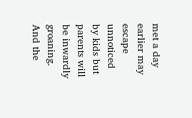met a day earlier may escape unnoticed by kids but parents will be inwardly groaning. And the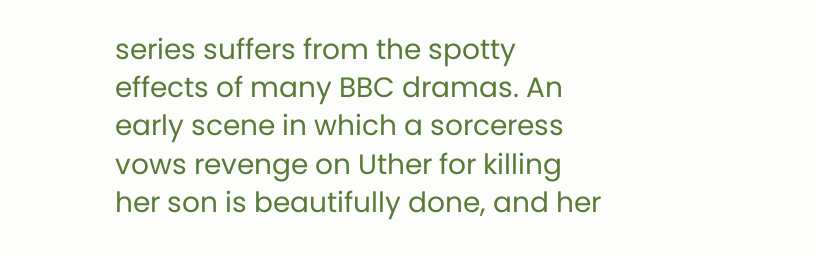series suffers from the spotty effects of many BBC dramas. An early scene in which a sorceress vows revenge on Uther for killing her son is beautifully done, and her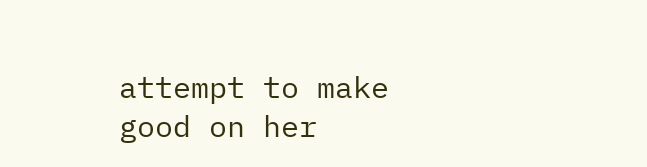attempt to make good on her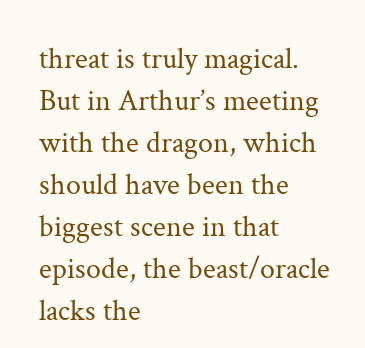threat is truly magical. But in Arthur’s meeting with the dragon, which should have been the biggest scene in that episode, the beast/oracle lacks the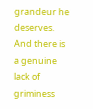grandeur he deserves. And there is a genuine lack of griminess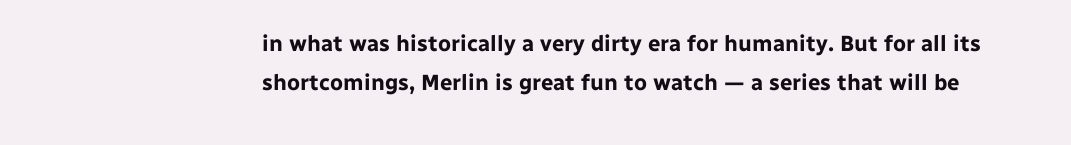in what was historically a very dirty era for humanity. But for all its shortcomings, Merlin is great fun to watch — a series that will be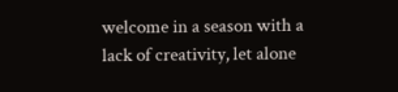welcome in a season with a lack of creativity, let alone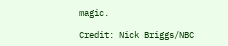magic.

Credit: Nick Briggs/NBC